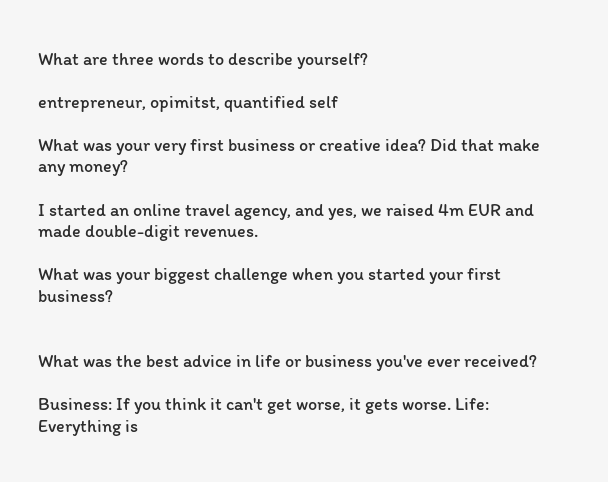What are three words to describe yourself?

entrepreneur, opimitst, quantified self

What was your very first business or creative idea? Did that make any money?

I started an online travel agency, and yes, we raised 4m EUR and made double-digit revenues.

What was your biggest challenge when you started your first business?


What was the best advice in life or business you've ever received?

Business: If you think it can't get worse, it gets worse. Life: Everything is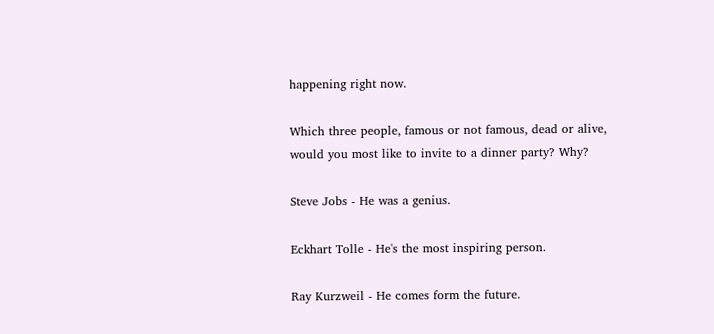happening right now.

Which three people, famous or not famous, dead or alive, would you most like to invite to a dinner party? Why?

Steve Jobs - He was a genius.

Eckhart Tolle - He's the most inspiring person.

Ray Kurzweil - He comes form the future.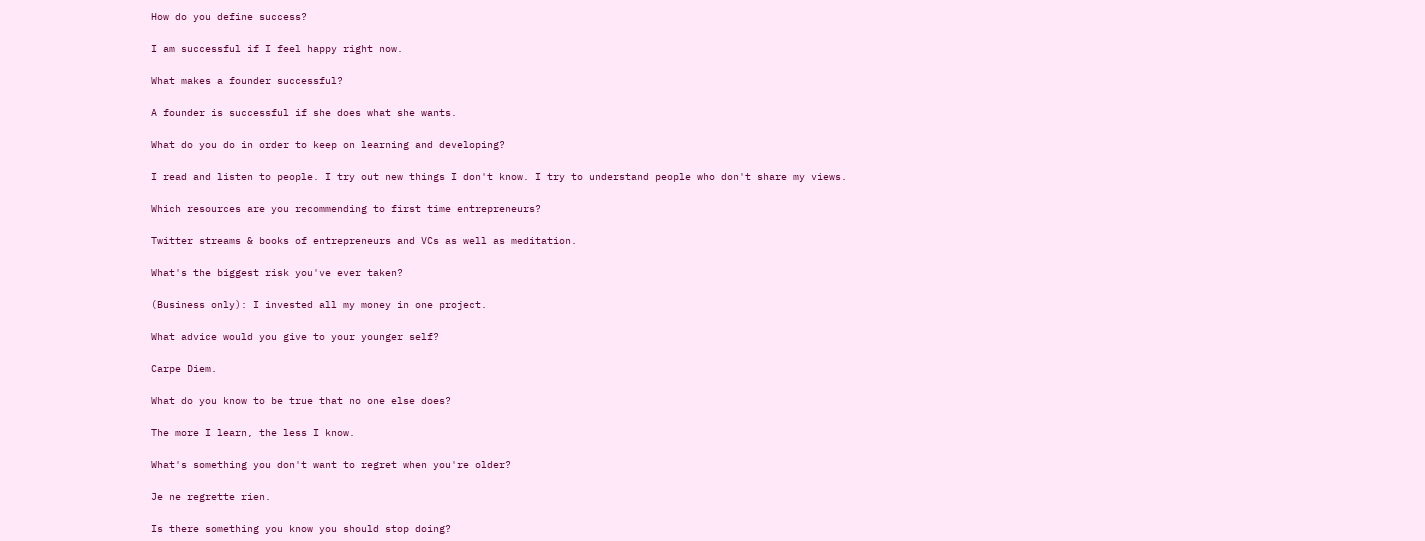How do you define success?

I am successful if I feel happy right now.

What makes a founder successful?

A founder is successful if she does what she wants.

What do you do in order to keep on learning and developing?

I read and listen to people. I try out new things I don't know. I try to understand people who don't share my views.

Which resources are you recommending to first time entrepreneurs?

Twitter streams & books of entrepreneurs and VCs as well as meditation.

What's the biggest risk you've ever taken?

(Business only): I invested all my money in one project.

What advice would you give to your younger self?

Carpe Diem.

What do you know to be true that no one else does?

The more I learn, the less I know.

What's something you don't want to regret when you're older?

Je ne regrette rien.

Is there something you know you should stop doing?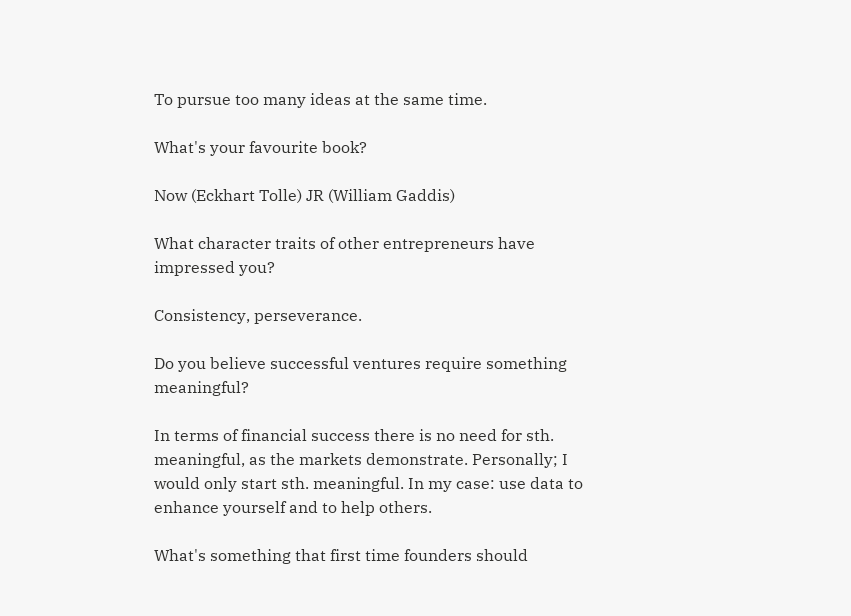To pursue too many ideas at the same time.

What's your favourite book?

Now (Eckhart Tolle) JR (William Gaddis)

What character traits of other entrepreneurs have impressed you?

Consistency, perseverance.

Do you believe successful ventures require something meaningful?

In terms of financial success there is no need for sth. meaningful, as the markets demonstrate. Personally; I would only start sth. meaningful. In my case: use data to enhance yourself and to help others.

What's something that first time founders should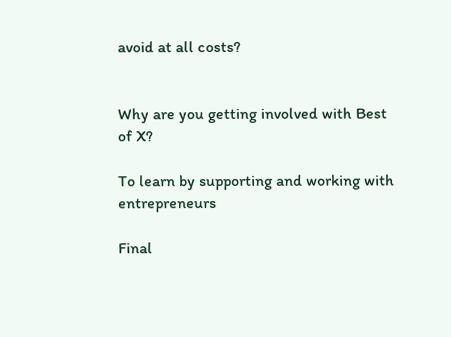avoid at all costs?


Why are you getting involved with Best of X?

To learn by supporting and working with entrepreneurs

Final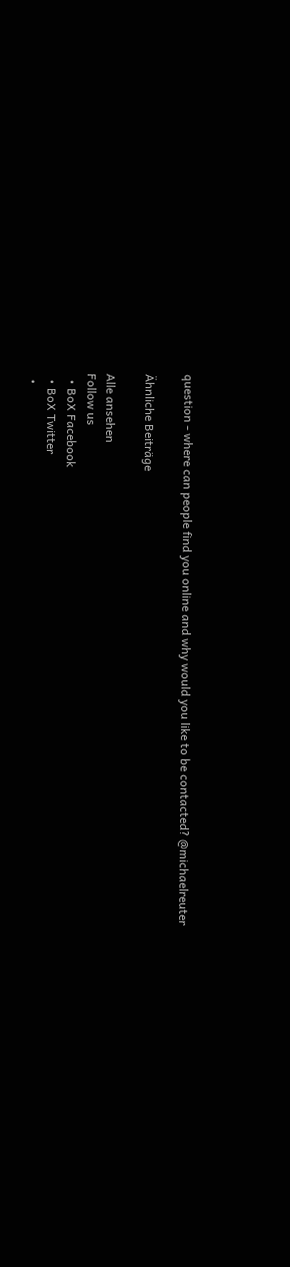question - where can people find you online and why would you like to be contacted? @michaelreuter

Ähnliche Beiträge

Alle ansehen
Follow us
  • BoX Facebook
  • BoX Twitter
  •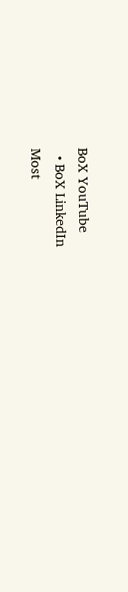BoX YouTube
  • BoX LinkedIn
Most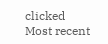clicked
Most recent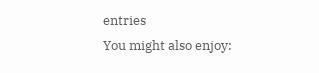entries
You might also enjoy: